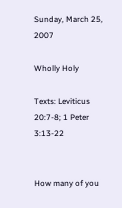Sunday, March 25, 2007

Wholly Holy

Texts: Leviticus 20:7-8; 1 Peter 3:13-22


How many of you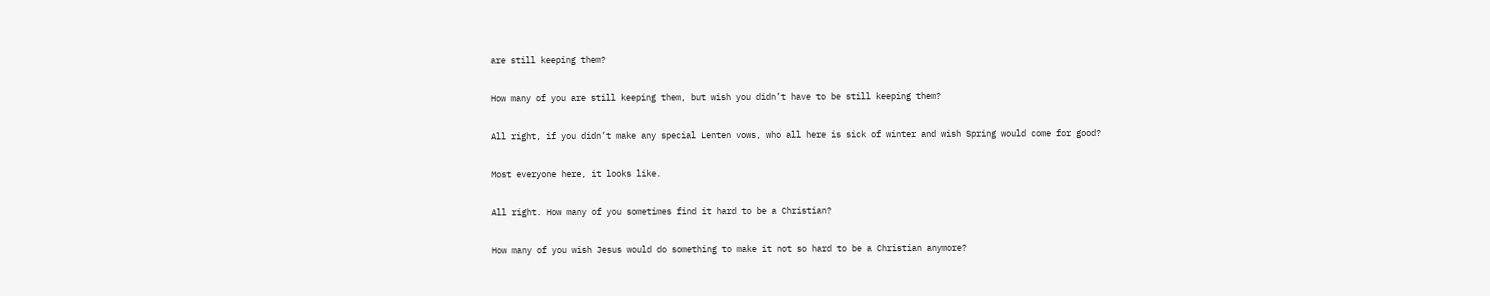are still keeping them?

How many of you are still keeping them, but wish you didn’t have to be still keeping them?

All right, if you didn’t make any special Lenten vows, who all here is sick of winter and wish Spring would come for good?

Most everyone here, it looks like.

All right. How many of you sometimes find it hard to be a Christian?

How many of you wish Jesus would do something to make it not so hard to be a Christian anymore?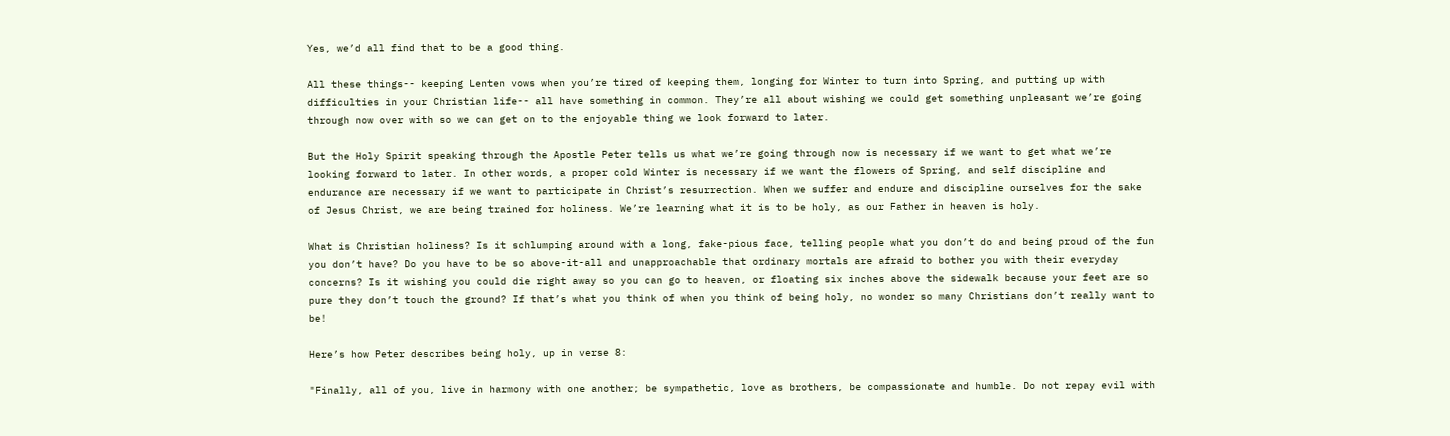Yes, we’d all find that to be a good thing.

All these things-- keeping Lenten vows when you’re tired of keeping them, longing for Winter to turn into Spring, and putting up with difficulties in your Christian life-- all have something in common. They’re all about wishing we could get something unpleasant we’re going through now over with so we can get on to the enjoyable thing we look forward to later.

But the Holy Spirit speaking through the Apostle Peter tells us what we’re going through now is necessary if we want to get what we’re looking forward to later. In other words, a proper cold Winter is necessary if we want the flowers of Spring, and self discipline and endurance are necessary if we want to participate in Christ’s resurrection. When we suffer and endure and discipline ourselves for the sake of Jesus Christ, we are being trained for holiness. We’re learning what it is to be holy, as our Father in heaven is holy.

What is Christian holiness? Is it schlumping around with a long, fake-pious face, telling people what you don’t do and being proud of the fun you don’t have? Do you have to be so above-it-all and unapproachable that ordinary mortals are afraid to bother you with their everyday concerns? Is it wishing you could die right away so you can go to heaven, or floating six inches above the sidewalk because your feet are so pure they don’t touch the ground? If that’s what you think of when you think of being holy, no wonder so many Christians don’t really want to be!

Here’s how Peter describes being holy, up in verse 8:

"Finally, all of you, live in harmony with one another; be sympathetic, love as brothers, be compassionate and humble. Do not repay evil with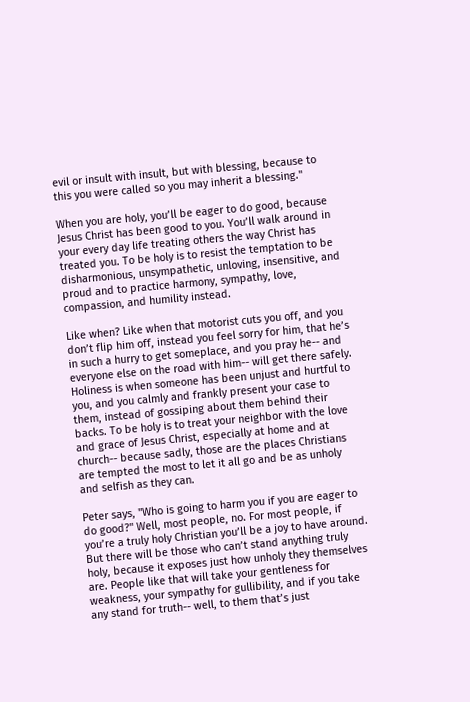evil or insult with insult, but with blessing, because to this you were called so you may inherit a blessing."

When you are holy, you’ll be eager to do good, because Jesus Christ has been good to you. You’ll walk around in your every day life treating others the way Christ has treated you. To be holy is to resist the temptation to be disharmonious, unsympathetic, unloving, insensitive, and proud and to practice harmony, sympathy, love, compassion, and humility instead.

Like when? Like when that motorist cuts you off, and you don’t flip him off, instead you feel sorry for him, that he’s in such a hurry to get someplace, and you pray he-- and everyone else on the road with him-- will get there safely. Holiness is when someone has been unjust and hurtful to you, and you calmly and frankly present your case to them, instead of gossiping about them behind their backs. To be holy is to treat your neighbor with the love and grace of Jesus Christ, especially at home and at church-- because sadly, those are the places Christians are tempted the most to let it all go and be as unholy and selfish as they can.

Peter says, "Who is going to harm you if you are eager to do good?" Well, most people, no. For most people, if you’re a truly holy Christian you’ll be a joy to have around. But there will be those who can’t stand anything truly holy, because it exposes just how unholy they themselves are. People like that will take your gentleness for weakness, your sympathy for gullibility, and if you take any stand for truth-- well, to them that’s just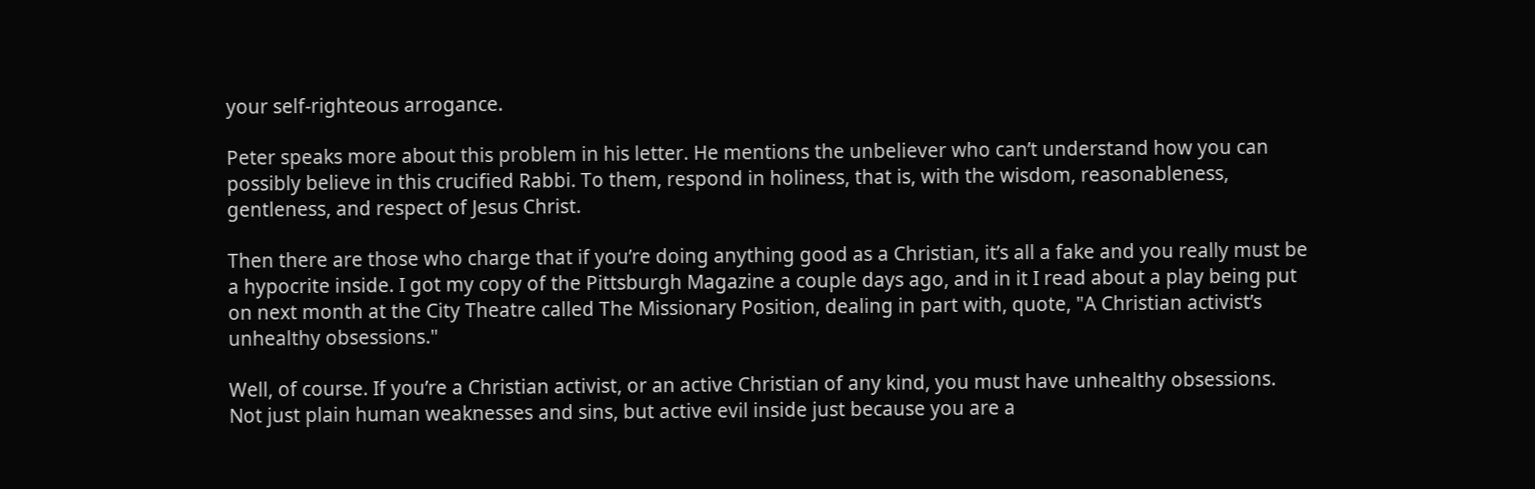your self-righteous arrogance.

Peter speaks more about this problem in his letter. He mentions the unbeliever who can’t understand how you can possibly believe in this crucified Rabbi. To them, respond in holiness, that is, with the wisdom, reasonableness, gentleness, and respect of Jesus Christ.

Then there are those who charge that if you’re doing anything good as a Christian, it’s all a fake and you really must be a hypocrite inside. I got my copy of the Pittsburgh Magazine a couple days ago, and in it I read about a play being put on next month at the City Theatre called The Missionary Position, dealing in part with, quote, "A Christian activist’s unhealthy obsessions."

Well, of course. If you’re a Christian activist, or an active Christian of any kind, you must have unhealthy obsessions. Not just plain human weaknesses and sins, but active evil inside just because you are a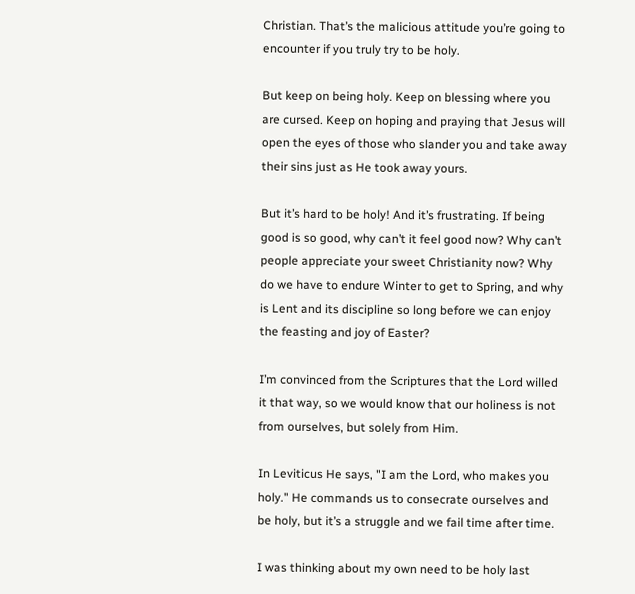Christian. That’s the malicious attitude you’re going to encounter if you truly try to be holy.

But keep on being holy. Keep on blessing where you are cursed. Keep on hoping and praying that Jesus will open the eyes of those who slander you and take away their sins just as He took away yours.

But it’s hard to be holy! And it’s frustrating. If being good is so good, why can’t it feel good now? Why can’t people appreciate your sweet Christianity now? Why do we have to endure Winter to get to Spring, and why is Lent and its discipline so long before we can enjoy the feasting and joy of Easter?

I’m convinced from the Scriptures that the Lord willed it that way, so we would know that our holiness is not from ourselves, but solely from Him.

In Leviticus He says, "I am the Lord, who makes you holy." He commands us to consecrate ourselves and be holy, but it’s a struggle and we fail time after time.

I was thinking about my own need to be holy last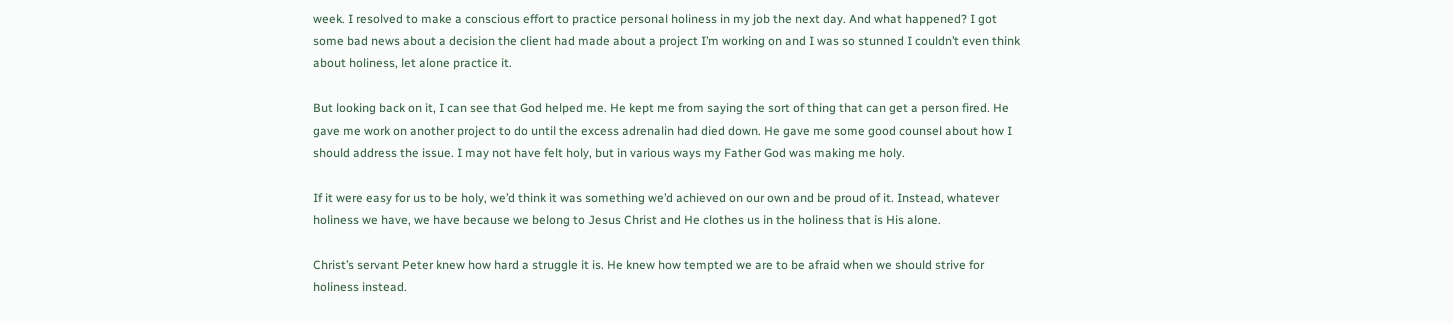week. I resolved to make a conscious effort to practice personal holiness in my job the next day. And what happened? I got some bad news about a decision the client had made about a project I’m working on and I was so stunned I couldn’t even think about holiness, let alone practice it.

But looking back on it, I can see that God helped me. He kept me from saying the sort of thing that can get a person fired. He gave me work on another project to do until the excess adrenalin had died down. He gave me some good counsel about how I should address the issue. I may not have felt holy, but in various ways my Father God was making me holy.

If it were easy for us to be holy, we’d think it was something we’d achieved on our own and be proud of it. Instead, whatever holiness we have, we have because we belong to Jesus Christ and He clothes us in the holiness that is His alone.

Christ’s servant Peter knew how hard a struggle it is. He knew how tempted we are to be afraid when we should strive for holiness instead.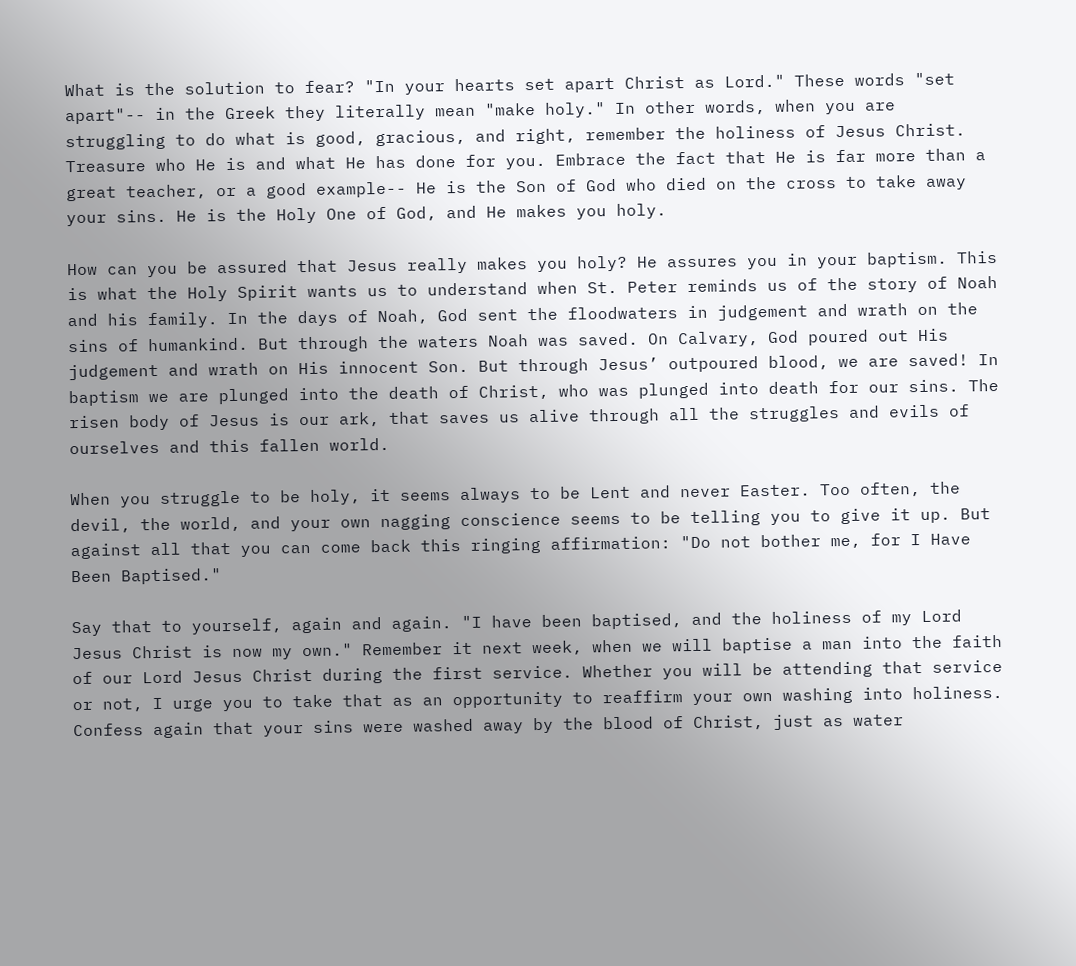What is the solution to fear? "In your hearts set apart Christ as Lord." These words "set apart"-- in the Greek they literally mean "make holy." In other words, when you are struggling to do what is good, gracious, and right, remember the holiness of Jesus Christ. Treasure who He is and what He has done for you. Embrace the fact that He is far more than a great teacher, or a good example-- He is the Son of God who died on the cross to take away your sins. He is the Holy One of God, and He makes you holy.

How can you be assured that Jesus really makes you holy? He assures you in your baptism. This is what the Holy Spirit wants us to understand when St. Peter reminds us of the story of Noah and his family. In the days of Noah, God sent the floodwaters in judgement and wrath on the sins of humankind. But through the waters Noah was saved. On Calvary, God poured out His judgement and wrath on His innocent Son. But through Jesus’ outpoured blood, we are saved! In baptism we are plunged into the death of Christ, who was plunged into death for our sins. The risen body of Jesus is our ark, that saves us alive through all the struggles and evils of ourselves and this fallen world.

When you struggle to be holy, it seems always to be Lent and never Easter. Too often, the devil, the world, and your own nagging conscience seems to be telling you to give it up. But against all that you can come back this ringing affirmation: "Do not bother me, for I Have Been Baptised."

Say that to yourself, again and again. "I have been baptised, and the holiness of my Lord Jesus Christ is now my own." Remember it next week, when we will baptise a man into the faith of our Lord Jesus Christ during the first service. Whether you will be attending that service or not, I urge you to take that as an opportunity to reaffirm your own washing into holiness. Confess again that your sins were washed away by the blood of Christ, just as water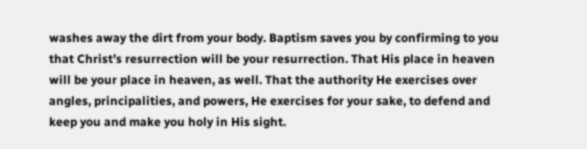washes away the dirt from your body. Baptism saves you by confirming to you that Christ’s resurrection will be your resurrection. That His place in heaven will be your place in heaven, as well. That the authority He exercises over angles, principalities, and powers, He exercises for your sake, to defend and keep you and make you holy in His sight.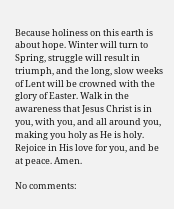Because holiness on this earth is about hope. Winter will turn to Spring, struggle will result in triumph, and the long, slow weeks of Lent will be crowned with the glory of Easter. Walk in the awareness that Jesus Christ is in you, with you, and all around you, making you holy as He is holy. Rejoice in His love for you, and be at peace. Amen.

No comments: